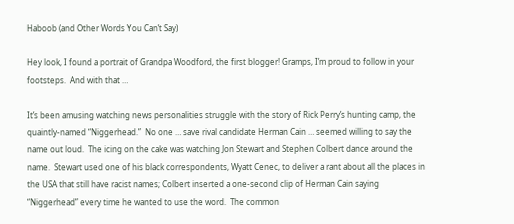Haboob (and Other Words You Can’t Say)

Hey look, I found a portrait of Grandpa Woodford, the first blogger! Gramps, I’m proud to follow in your footsteps.  And with that …

It’s been amusing watching news personalities struggle with the story of Rick Perry’s hunting camp, the quaintly-named “Niggerhead.”  No one … save rival candidate Herman Cain … seemed willing to say the name out loud.  The icing on the cake was watching Jon Stewart and Stephen Colbert dance around the name.  Stewart used one of his black correspondents, Wyatt Cenec, to deliver a rant about all the places in the USA that still have racist names; Colbert inserted a one-second clip of Herman Cain saying “Niggerhead” every time he wanted to use the word.  The common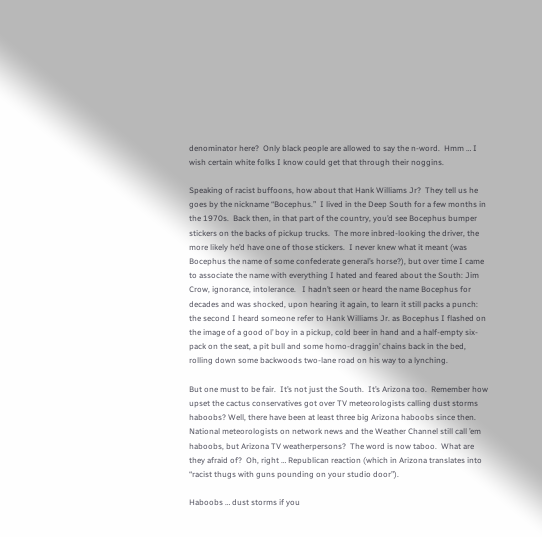denominator here?  Only black people are allowed to say the n-word.  Hmm … I wish certain white folks I know could get that through their noggins.

Speaking of racist buffoons, how about that Hank Williams Jr?  They tell us he goes by the nickname “Bocephus.”  I lived in the Deep South for a few months in the 1970s.  Back then, in that part of the country, you’d see Bocephus bumper stickers on the backs of pickup trucks.  The more inbred-looking the driver, the more likely he’d have one of those stickers.  I never knew what it meant (was Bocephus the name of some confederate general’s horse?), but over time I came to associate the name with everything I hated and feared about the South: Jim Crow, ignorance, intolerance.   I hadn’t seen or heard the name Bocephus for decades and was shocked, upon hearing it again, to learn it still packs a punch: the second I heard someone refer to Hank Williams Jr. as Bocephus I flashed on the image of a good ol’ boy in a pickup, cold beer in hand and a half-empty six-pack on the seat, a pit bull and some homo-draggin’ chains back in the bed, rolling down some backwoods two-lane road on his way to a lynching.

But one must to be fair.  It’s not just the South.  It’s Arizona too.  Remember how upset the cactus conservatives got over TV meteorologists calling dust storms haboobs? Well, there have been at least three big Arizona haboobs since then.  National meteorologists on network news and the Weather Channel still call ’em haboobs, but Arizona TV weatherpersons?  The word is now taboo.  What are they afraid of?  Oh, right … Republican reaction (which in Arizona translates into “racist thugs with guns pounding on your studio door”).

Haboobs … dust storms if you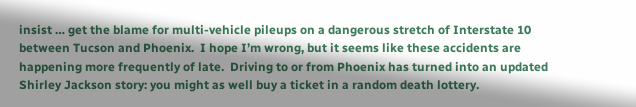insist … get the blame for multi-vehicle pileups on a dangerous stretch of Interstate 10 between Tucson and Phoenix.  I hope I’m wrong, but it seems like these accidents are happening more frequently of late.  Driving to or from Phoenix has turned into an updated Shirley Jackson story: you might as well buy a ticket in a random death lottery.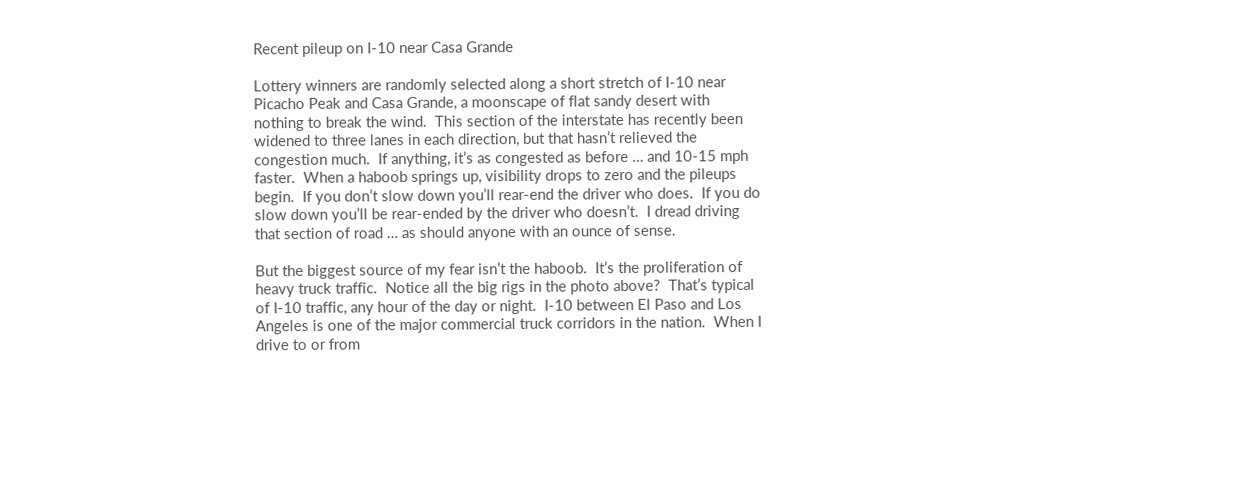Recent pileup on I-10 near Casa Grande

Lottery winners are randomly selected along a short stretch of I-10 near Picacho Peak and Casa Grande, a moonscape of flat sandy desert with nothing to break the wind.  This section of the interstate has recently been widened to three lanes in each direction, but that hasn’t relieved the congestion much.  If anything, it’s as congested as before … and 10-15 mph faster.  When a haboob springs up, visibility drops to zero and the pileups begin.  If you don’t slow down you’ll rear-end the driver who does.  If you do slow down you’ll be rear-ended by the driver who doesn’t.  I dread driving that section of road … as should anyone with an ounce of sense.

But the biggest source of my fear isn’t the haboob.  It’s the proliferation of heavy truck traffic.  Notice all the big rigs in the photo above?  That’s typical of I-10 traffic, any hour of the day or night.  I-10 between El Paso and Los Angeles is one of the major commercial truck corridors in the nation.  When I drive to or from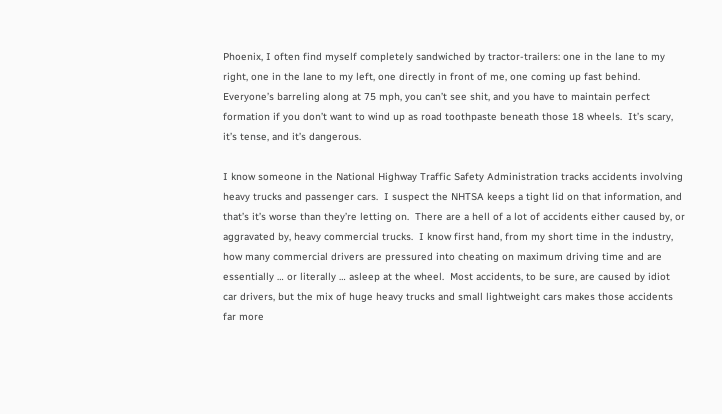Phoenix, I often find myself completely sandwiched by tractor-trailers: one in the lane to my right, one in the lane to my left, one directly in front of me, one coming up fast behind.  Everyone’s barreling along at 75 mph, you can’t see shit, and you have to maintain perfect formation if you don’t want to wind up as road toothpaste beneath those 18 wheels.  It’s scary, it’s tense, and it’s dangerous.

I know someone in the National Highway Traffic Safety Administration tracks accidents involving heavy trucks and passenger cars.  I suspect the NHTSA keeps a tight lid on that information, and that’s it’s worse than they’re letting on.  There are a hell of a lot of accidents either caused by, or aggravated by, heavy commercial trucks.  I know first hand, from my short time in the industry, how many commercial drivers are pressured into cheating on maximum driving time and are essentially … or literally … asleep at the wheel.  Most accidents, to be sure, are caused by idiot car drivers, but the mix of huge heavy trucks and small lightweight cars makes those accidents far more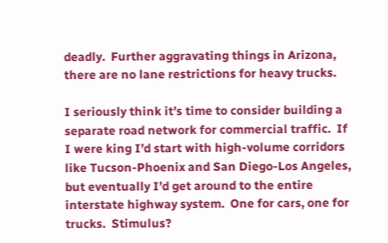deadly.  Further aggravating things in Arizona, there are no lane restrictions for heavy trucks.

I seriously think it’s time to consider building a separate road network for commercial traffic.  If I were king I’d start with high-volume corridors like Tucson-Phoenix and San Diego-Los Angeles, but eventually I’d get around to the entire interstate highway system.  One for cars, one for trucks.  Stimulus?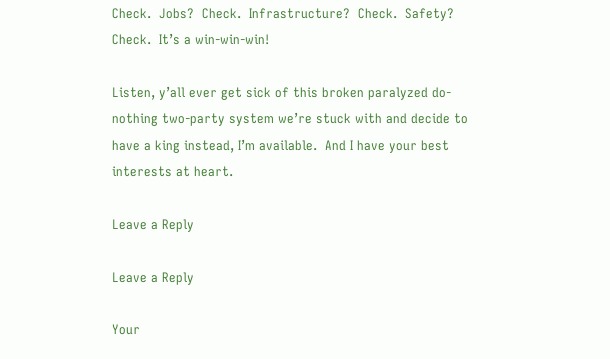Check.  Jobs?  Check.  Infrastructure?  Check.  Safety?  Check.  It’s a win-win-win!

Listen, y’all ever get sick of this broken paralyzed do-nothing two-party system we’re stuck with and decide to have a king instead, I’m available.  And I have your best interests at heart.

Leave a Reply

Leave a Reply

Your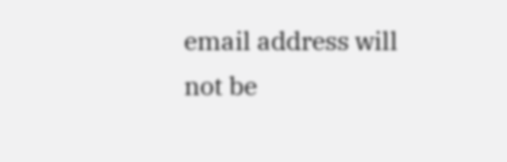email address will not be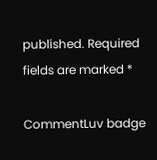published. Required fields are marked *

CommentLuv badge